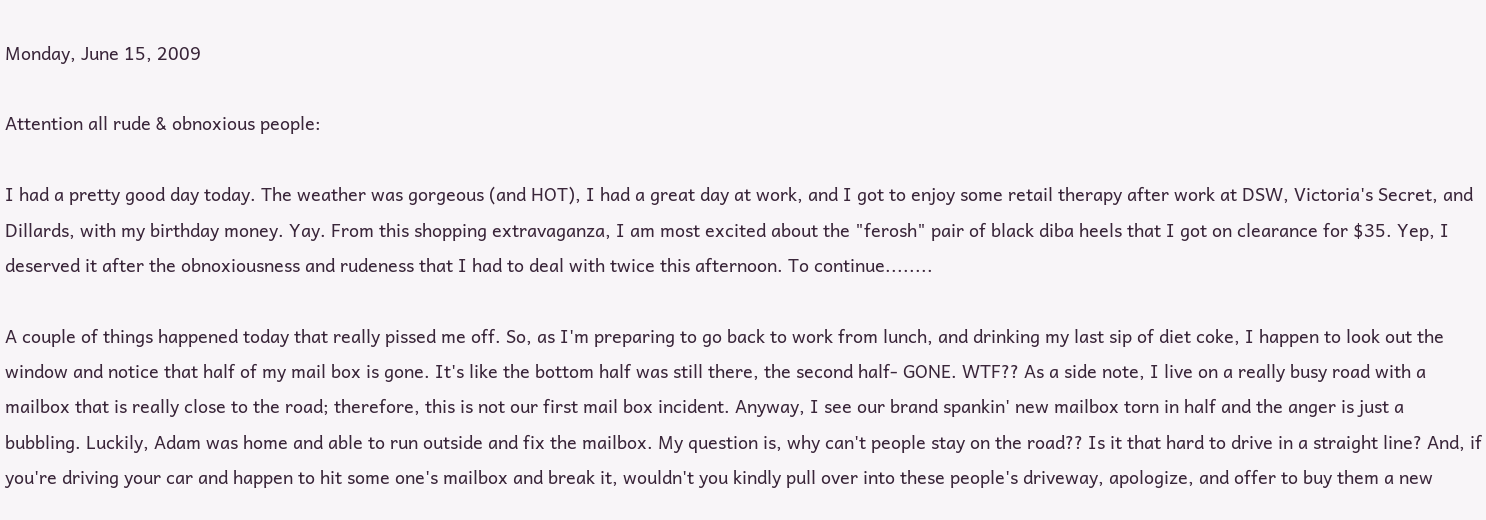Monday, June 15, 2009

Attention all rude & obnoxious people:

I had a pretty good day today. The weather was gorgeous (and HOT), I had a great day at work, and I got to enjoy some retail therapy after work at DSW, Victoria's Secret, and Dillards, with my birthday money. Yay. From this shopping extravaganza, I am most excited about the "ferosh" pair of black diba heels that I got on clearance for $35. Yep, I deserved it after the obnoxiousness and rudeness that I had to deal with twice this afternoon. To continue........

A couple of things happened today that really pissed me off. So, as I'm preparing to go back to work from lunch, and drinking my last sip of diet coke, I happen to look out the window and notice that half of my mail box is gone. It's like the bottom half was still there, the second half- GONE. WTF?? As a side note, I live on a really busy road with a mailbox that is really close to the road; therefore, this is not our first mail box incident. Anyway, I see our brand spankin' new mailbox torn in half and the anger is just a bubbling. Luckily, Adam was home and able to run outside and fix the mailbox. My question is, why can't people stay on the road?? Is it that hard to drive in a straight line? And, if you're driving your car and happen to hit some one's mailbox and break it, wouldn't you kindly pull over into these people's driveway, apologize, and offer to buy them a new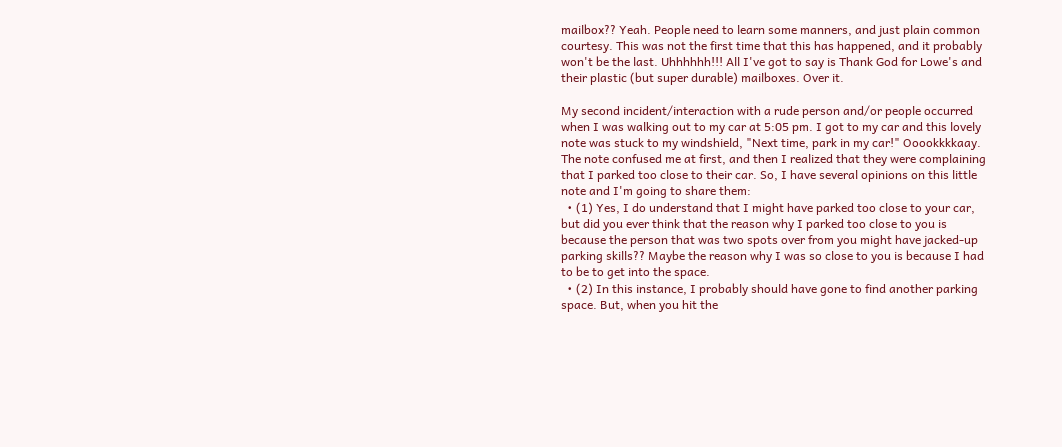mailbox?? Yeah. People need to learn some manners, and just plain common courtesy. This was not the first time that this has happened, and it probably won't be the last. Uhhhhhh!!! All I've got to say is Thank God for Lowe's and their plastic (but super durable) mailboxes. Over it.

My second incident/interaction with a rude person and/or people occurred when I was walking out to my car at 5:05 pm. I got to my car and this lovely note was stuck to my windshield, "Next time, park in my car!" Ooookkkkaay. The note confused me at first, and then I realized that they were complaining that I parked too close to their car. So, I have several opinions on this little note and I'm going to share them:
  • (1) Yes, I do understand that I might have parked too close to your car, but did you ever think that the reason why I parked too close to you is because the person that was two spots over from you might have jacked-up parking skills?? Maybe the reason why I was so close to you is because I had to be to get into the space.
  • (2) In this instance, I probably should have gone to find another parking space. But, when you hit the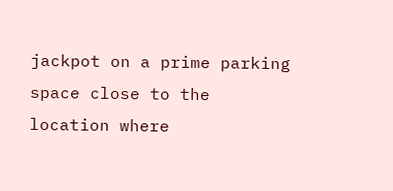jackpot on a prime parking space close to the location where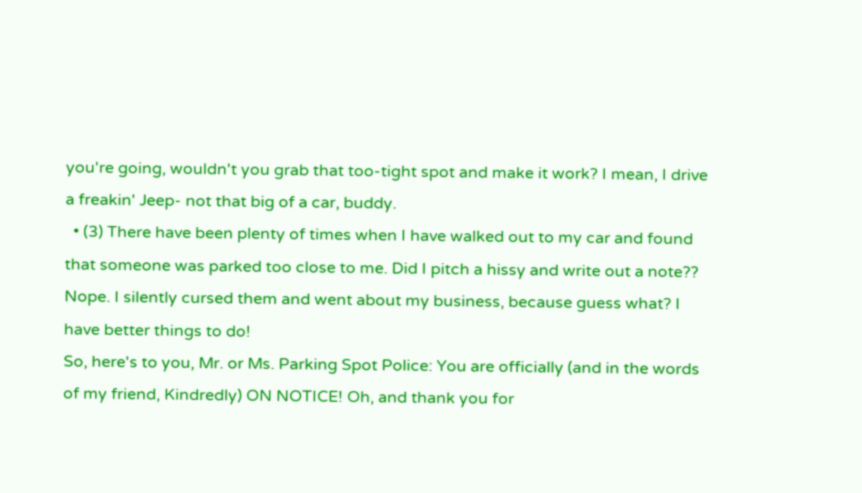you're going, wouldn't you grab that too-tight spot and make it work? I mean, I drive a freakin' Jeep- not that big of a car, buddy.
  • (3) There have been plenty of times when I have walked out to my car and found that someone was parked too close to me. Did I pitch a hissy and write out a note?? Nope. I silently cursed them and went about my business, because guess what? I have better things to do!
So, here's to you, Mr. or Ms. Parking Spot Police: You are officially (and in the words of my friend, Kindredly) ON NOTICE! Oh, and thank you for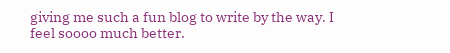giving me such a fun blog to write by the way. I feel soooo much better.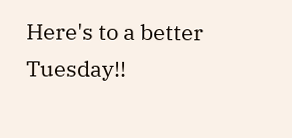Here's to a better Tuesday!!